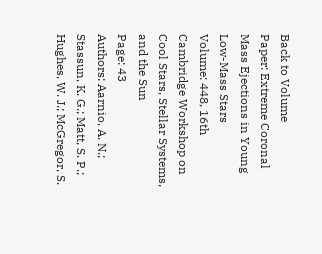Back to Volume
Paper: Extreme Coronal Mass Ejections in Young Low-Mass Stars
Volume: 448, 16th Cambridge Workshop on Cool Stars, Stellar Systems, and the Sun
Page: 43
Authors: Aarnio, A. N.; Stassun, K. G.; Matt, S. P.; Hughes, W. J.; McGregor, S.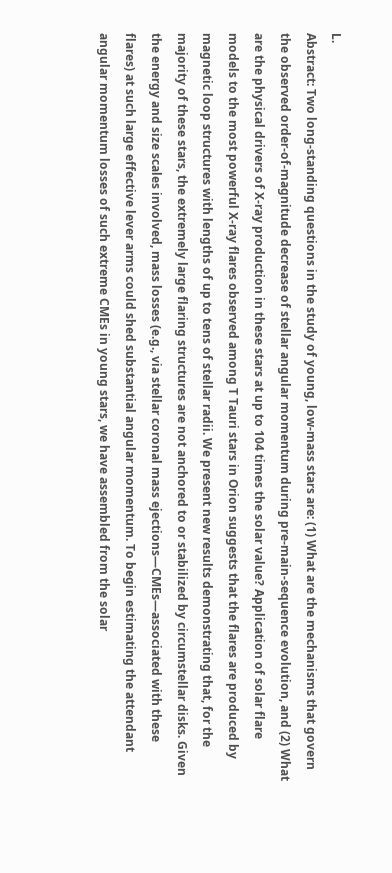L.
Abstract: Two long-standing questions in the study of young, low-mass stars are: (1) What are the mechanisms that govern the observed order-of-magnitude decrease of stellar angular momentum during pre-main-sequence evolution, and (2) What are the physical drivers of X-ray production in these stars at up to 104 times the solar value? Application of solar flare models to the most powerful X-ray flares observed among T Tauri stars in Orion suggests that the flares are produced by magnetic loop structures with lengths of up to tens of stellar radii. We present new results demonstrating that, for the majority of these stars, the extremely large flaring structures are not anchored to or stabilized by circumstellar disks. Given the energy and size scales involved, mass losses (e.g., via stellar coronal mass ejections—CMEs—associated with these flares) at such large effective lever arms could shed substantial angular momentum. To begin estimating the attendant angular momentum losses of such extreme CMEs in young stars, we have assembled from the solar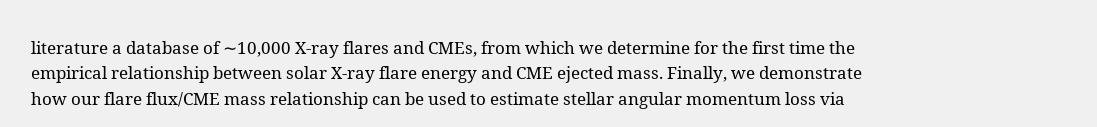literature a database of ∼10,000 X-ray flares and CMEs, from which we determine for the first time the empirical relationship between solar X-ray flare energy and CME ejected mass. Finally, we demonstrate how our flare flux/CME mass relationship can be used to estimate stellar angular momentum loss via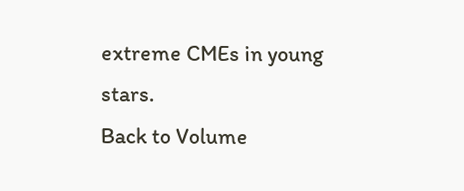extreme CMEs in young stars.
Back to Volume